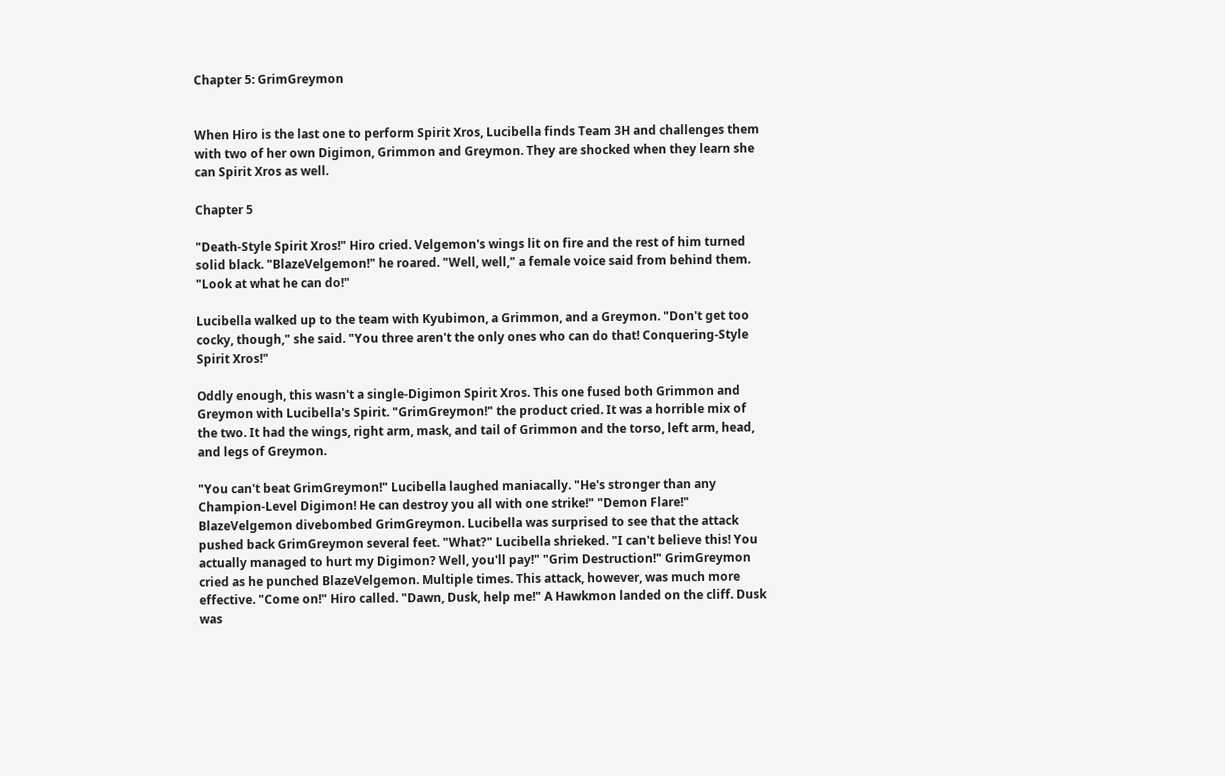Chapter 5: GrimGreymon


When Hiro is the last one to perform Spirit Xros, Lucibella finds Team 3H and challenges them with two of her own Digimon, Grimmon and Greymon. They are shocked when they learn she can Spirit Xros as well.

Chapter 5

"Death-Style Spirit Xros!" Hiro cried. Velgemon's wings lit on fire and the rest of him turned solid black. "BlazeVelgemon!" he roared. "Well, well," a female voice said from behind them. "Look at what he can do!"

Lucibella walked up to the team with Kyubimon, a Grimmon, and a Greymon. "Don't get too cocky, though," she said. "You three aren't the only ones who can do that! Conquering-Style Spirit Xros!"

Oddly enough, this wasn't a single-Digimon Spirit Xros. This one fused both Grimmon and Greymon with Lucibella's Spirit. "GrimGreymon!" the product cried. It was a horrible mix of the two. It had the wings, right arm, mask, and tail of Grimmon and the torso, left arm, head, and legs of Greymon.

"You can't beat GrimGreymon!" Lucibella laughed maniacally. "He's stronger than any Champion-Level Digimon! He can destroy you all with one strike!" "Demon Flare!" BlazeVelgemon divebombed GrimGreymon. Lucibella was surprised to see that the attack pushed back GrimGreymon several feet. "What?" Lucibella shrieked. "I can't believe this! You actually managed to hurt my Digimon? Well, you'll pay!" "Grim Destruction!" GrimGreymon cried as he punched BlazeVelgemon. Multiple times. This attack, however, was much more effective. "Come on!" Hiro called. "Dawn, Dusk, help me!" A Hawkmon landed on the cliff. Dusk was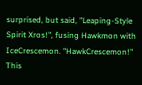surprised, but said, "Leaping-Style Spirit Xros!", fusing Hawkmon with IceCrescemon. "HawkCrescemon!" This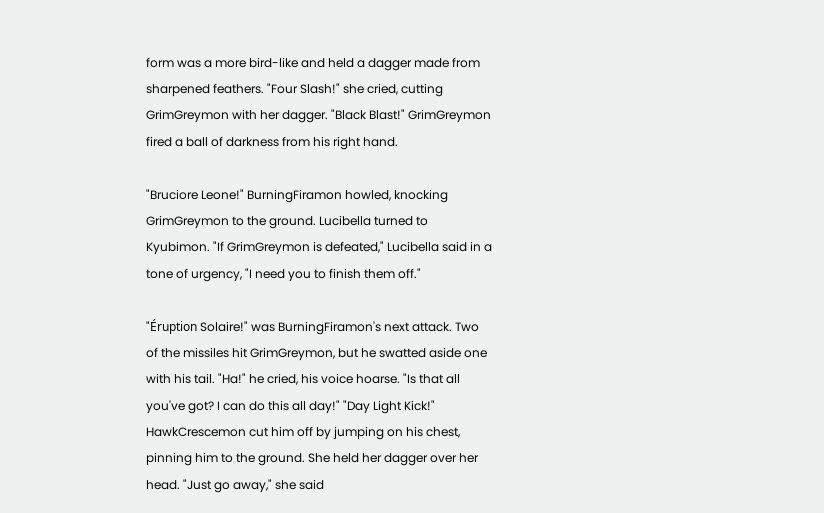form was a more bird-like and held a dagger made from sharpened feathers. "Four Slash!" she cried, cutting GrimGreymon with her dagger. "Black Blast!" GrimGreymon fired a ball of darkness from his right hand.

"Bruciore Leone!" BurningFiramon howled, knocking GrimGreymon to the ground. Lucibella turned to Kyubimon. "If GrimGreymon is defeated," Lucibella said in a tone of urgency, "I need you to finish them off."

"Éruption Solaire!" was BurningFiramon's next attack. Two of the missiles hit GrimGreymon, but he swatted aside one with his tail. "Ha!" he cried, his voice hoarse. "Is that all you've got? I can do this all day!" "Day Light Kick!" HawkCrescemon cut him off by jumping on his chest, pinning him to the ground. She held her dagger over her head. "Just go away," she said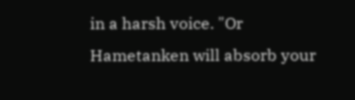in a harsh voice. "Or Hametanken will absorb your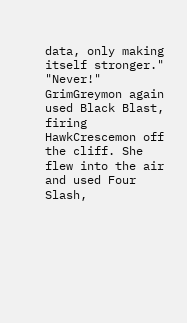data, only making itself stronger." "Never!" GrimGreymon again used Black Blast, firing HawkCrescemon off the cliff. She flew into the air and used Four Slash,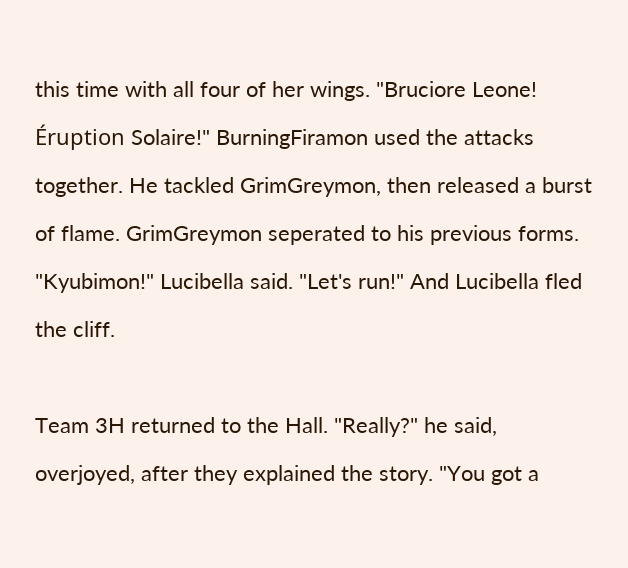this time with all four of her wings. "Bruciore Leone! Éruption Solaire!" BurningFiramon used the attacks together. He tackled GrimGreymon, then released a burst of flame. GrimGreymon seperated to his previous forms. "Kyubimon!" Lucibella said. "Let's run!" And Lucibella fled the cliff.

Team 3H returned to the Hall. "Really?" he said, overjoyed, after they explained the story. "You got a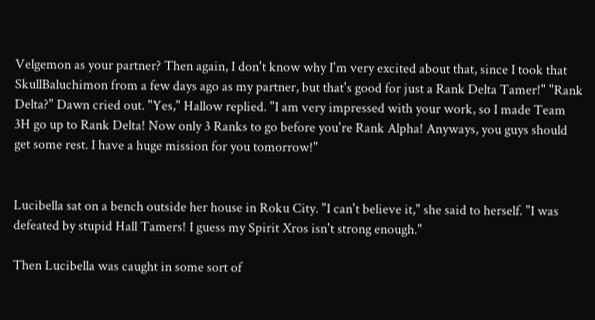Velgemon as your partner? Then again, I don't know why I'm very excited about that, since I took that SkullBaluchimon from a few days ago as my partner, but that's good for just a Rank Delta Tamer!" "Rank Delta?" Dawn cried out. "Yes," Hallow replied. "I am very impressed with your work, so I made Team 3H go up to Rank Delta! Now only 3 Ranks to go before you're Rank Alpha! Anyways, you guys should get some rest. I have a huge mission for you tomorrow!"


Lucibella sat on a bench outside her house in Roku City. "I can't believe it," she said to herself. "I was defeated by stupid Hall Tamers! I guess my Spirit Xros isn't strong enough."

Then Lucibella was caught in some sort of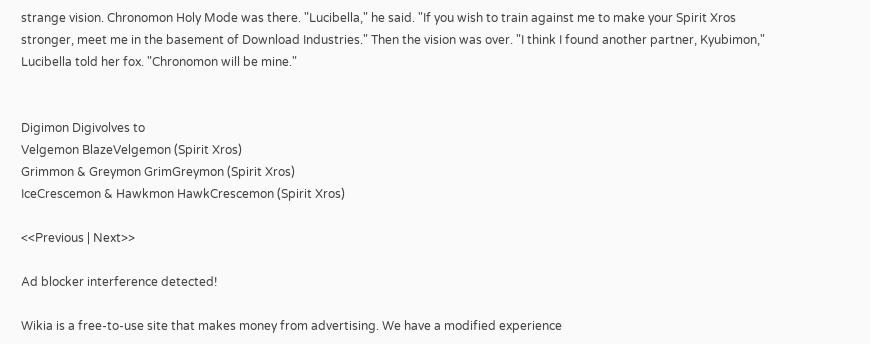strange vision. Chronomon Holy Mode was there. "Lucibella," he said. "If you wish to train against me to make your Spirit Xros stronger, meet me in the basement of Download Industries." Then the vision was over. "I think I found another partner, Kyubimon," Lucibella told her fox. "Chronomon will be mine."


Digimon Digivolves to
Velgemon BlazeVelgemon (Spirit Xros)
Grimmon & Greymon GrimGreymon (Spirit Xros)
IceCrescemon & Hawkmon HawkCrescemon (Spirit Xros)

<<Previous | Next>>

Ad blocker interference detected!

Wikia is a free-to-use site that makes money from advertising. We have a modified experience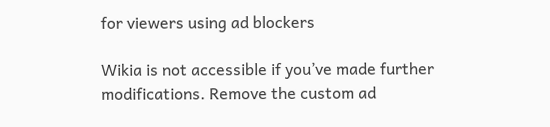for viewers using ad blockers

Wikia is not accessible if you’ve made further modifications. Remove the custom ad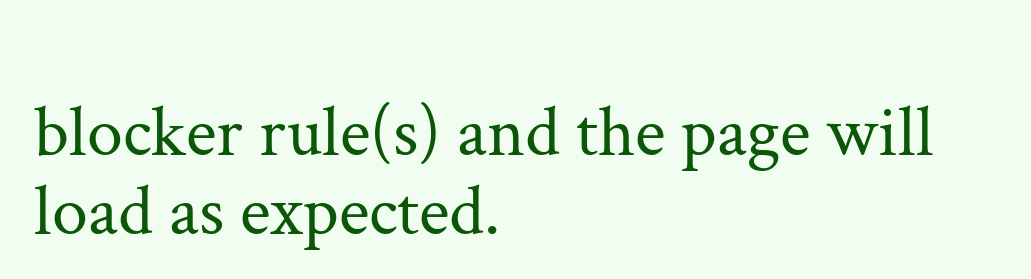blocker rule(s) and the page will load as expected.